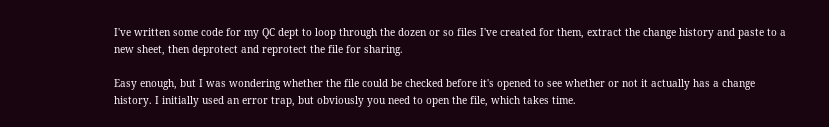I've written some code for my QC dept to loop through the dozen or so files I've created for them, extract the change history and paste to a new sheet, then deprotect and reprotect the file for sharing.

Easy enough, but I was wondering whether the file could be checked before it's opened to see whether or not it actually has a change history. I initially used an error trap, but obviously you need to open the file, which takes time.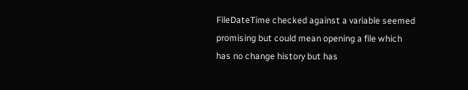FileDateTime checked against a variable seemed promising but could mean opening a file which has no change history but has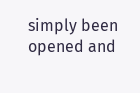simply been opened and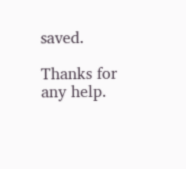saved.

Thanks for any help.